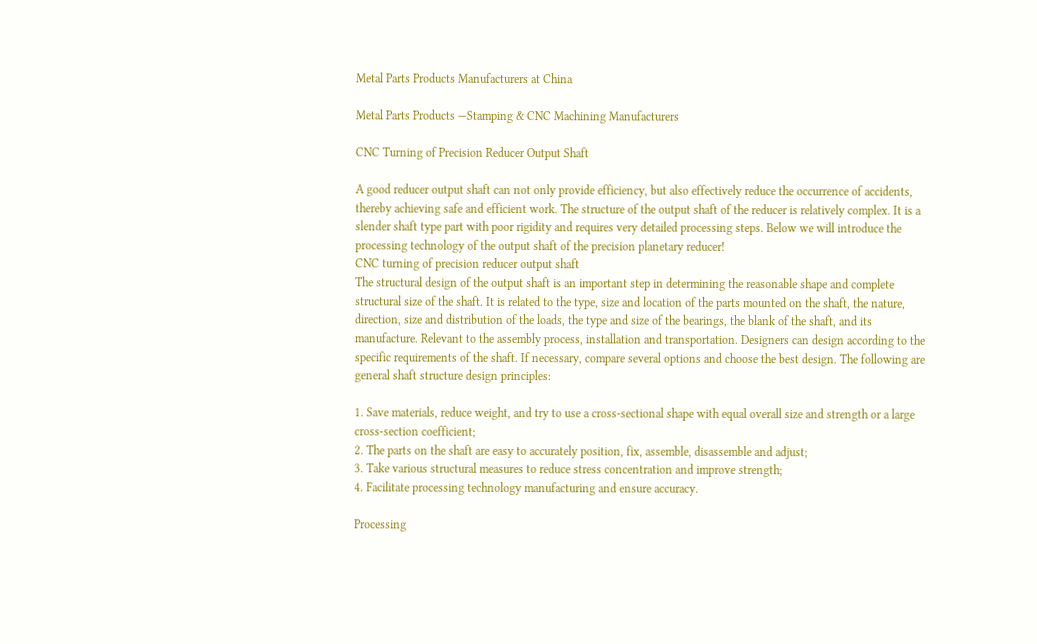Metal Parts Products Manufacturers at China

Metal Parts Products —Stamping & CNC Machining Manufacturers

CNC Turning of Precision Reducer Output Shaft

A good reducer output shaft can not only provide efficiency, but also effectively reduce the occurrence of accidents, thereby achieving safe and efficient work. The structure of the output shaft of the reducer is relatively complex. It is a slender shaft type part with poor rigidity and requires very detailed processing steps. Below we will introduce the processing technology of the output shaft of the precision planetary reducer!
CNC turning of precision reducer output shaft
The structural design of the output shaft is an important step in determining the reasonable shape and complete structural size of the shaft. It is related to the type, size and location of the parts mounted on the shaft, the nature, direction, size and distribution of the loads, the type and size of the bearings, the blank of the shaft, and its manufacture. Relevant to the assembly process, installation and transportation. Designers can design according to the specific requirements of the shaft. If necessary, compare several options and choose the best design. The following are general shaft structure design principles:

1. Save materials, reduce weight, and try to use a cross-sectional shape with equal overall size and strength or a large cross-section coefficient;
2. The parts on the shaft are easy to accurately position, fix, assemble, disassemble and adjust;
3. Take various structural measures to reduce stress concentration and improve strength;
4. Facilitate processing technology manufacturing and ensure accuracy.

Processing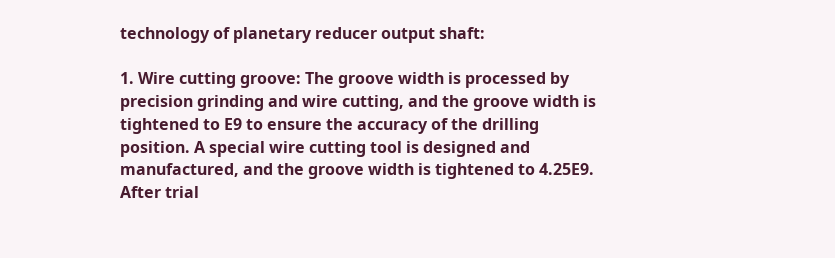technology of planetary reducer output shaft:

1. Wire cutting groove: The groove width is processed by precision grinding and wire cutting, and the groove width is tightened to E9 to ensure the accuracy of the drilling position. A special wire cutting tool is designed and manufactured, and the groove width is tightened to 4.25E9. After trial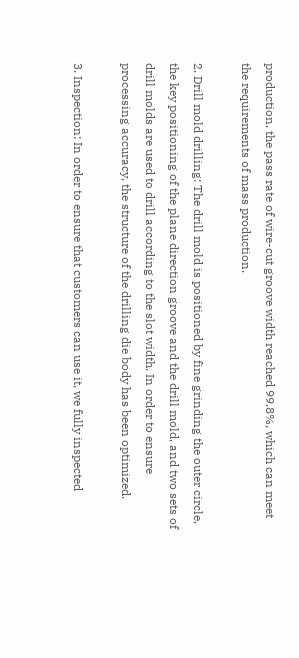production, the pass rate of wire-cut groove width reached 99.8%, which can meet the requirements of mass production.

2. Drill mold drilling: The drill mold is positioned by fine grinding the outer circle, the key positioning of the plane direction groove and the drill mold, and two sets of drill molds are used to drill according to the slot width. In order to ensure processing accuracy, the structure of the drilling die body has been optimized.

3. Inspection: In order to ensure that customers can use it, we fully inspected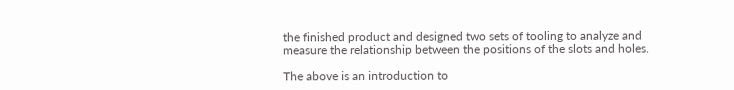the finished product and designed two sets of tooling to analyze and measure the relationship between the positions of the slots and holes.

The above is an introduction to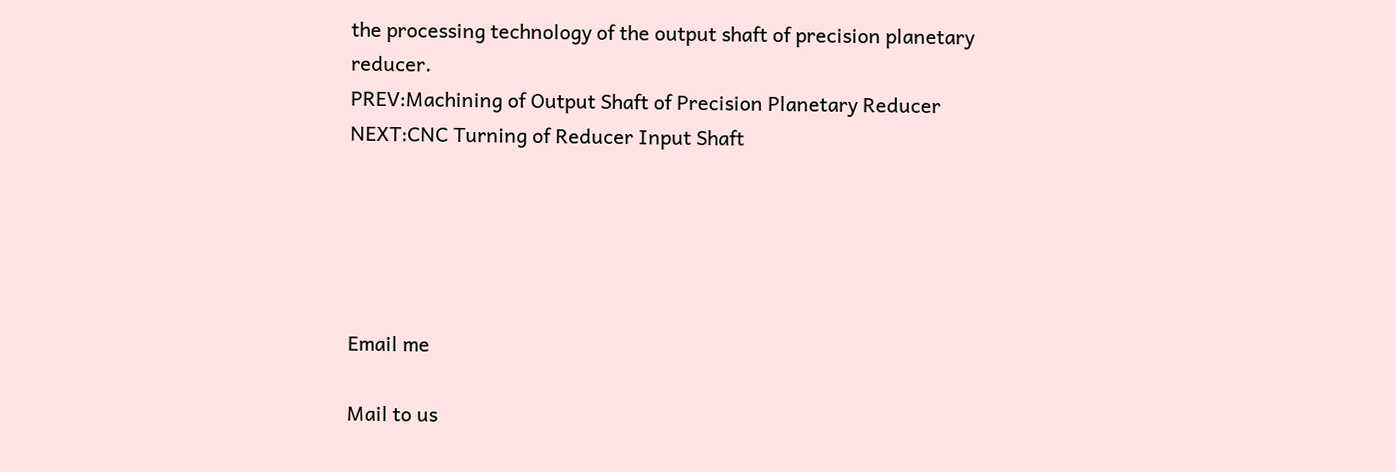the processing technology of the output shaft of precision planetary reducer.
PREV:Machining of Output Shaft of Precision Planetary Reducer
NEXT:CNC Turning of Reducer Input Shaft





Email me

Mail to us